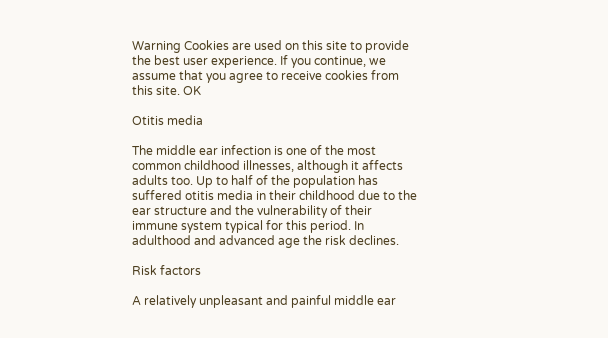Warning Cookies are used on this site to provide the best user experience. If you continue, we assume that you agree to receive cookies from this site. OK

Otitis media

The middle ear infection is one of the most common childhood illnesses, although it affects adults too. Up to half of the population has suffered otitis media in their childhood due to the ear structure and the vulnerability of their immune system typical for this period. In adulthood and advanced age the risk declines.

Risk factors

A relatively unpleasant and painful middle ear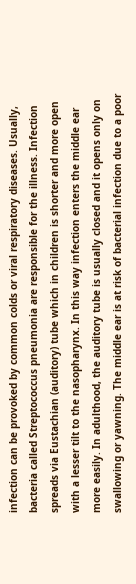infection can be provoked by common colds or viral respiratory diseases. Usually, bacteria called Streptococcus pneumonia are responsible for the illness. Infection spreads via Eustachian (auditory) tube which in children is shorter and more open with a lesser tilt to the nasopharynx. In this way infection enters the middle ear more easily. In adulthood, the auditory tube is usually closed and it opens only on swallowing or yawning. The middle ear is at risk of bacterial infection due to a poor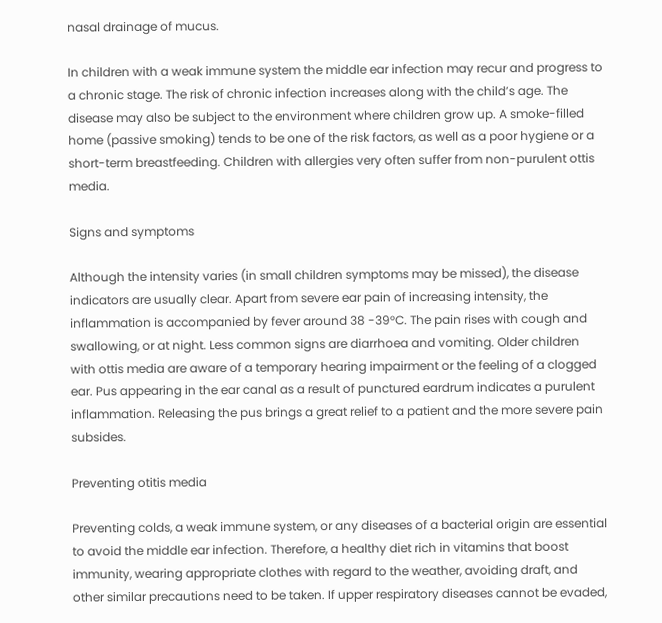nasal drainage of mucus.

In children with a weak immune system the middle ear infection may recur and progress to a chronic stage. The risk of chronic infection increases along with the child’s age. The disease may also be subject to the environment where children grow up. A smoke-filled home (passive smoking) tends to be one of the risk factors, as well as a poor hygiene or a short-term breastfeeding. Children with allergies very often suffer from non-purulent ottis media.

Signs and symptoms

Although the intensity varies (in small children symptoms may be missed), the disease indicators are usually clear. Apart from severe ear pain of increasing intensity, the inflammation is accompanied by fever around 38 -39°C. The pain rises with cough and swallowing, or at night. Less common signs are diarrhoea and vomiting. Older children with ottis media are aware of a temporary hearing impairment or the feeling of a clogged ear. Pus appearing in the ear canal as a result of punctured eardrum indicates a purulent inflammation. Releasing the pus brings a great relief to a patient and the more severe pain subsides.

Preventing otitis media

Preventing colds, a weak immune system, or any diseases of a bacterial origin are essential to avoid the middle ear infection. Therefore, a healthy diet rich in vitamins that boost immunity, wearing appropriate clothes with regard to the weather, avoiding draft, and other similar precautions need to be taken. If upper respiratory diseases cannot be evaded,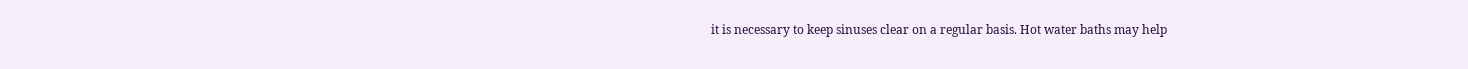it is necessary to keep sinuses clear on a regular basis. Hot water baths may help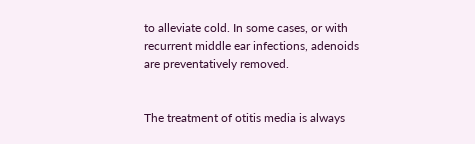to alleviate cold. In some cases, or with recurrent middle ear infections, adenoids are preventatively removed.


The treatment of otitis media is always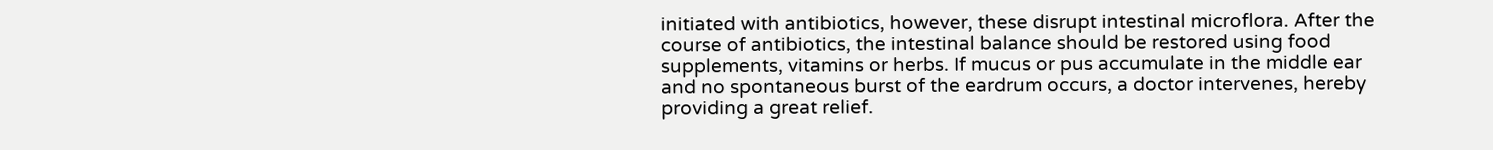initiated with antibiotics, however, these disrupt intestinal microflora. After the course of antibiotics, the intestinal balance should be restored using food supplements, vitamins or herbs. If mucus or pus accumulate in the middle ear and no spontaneous burst of the eardrum occurs, a doctor intervenes, hereby providing a great relief.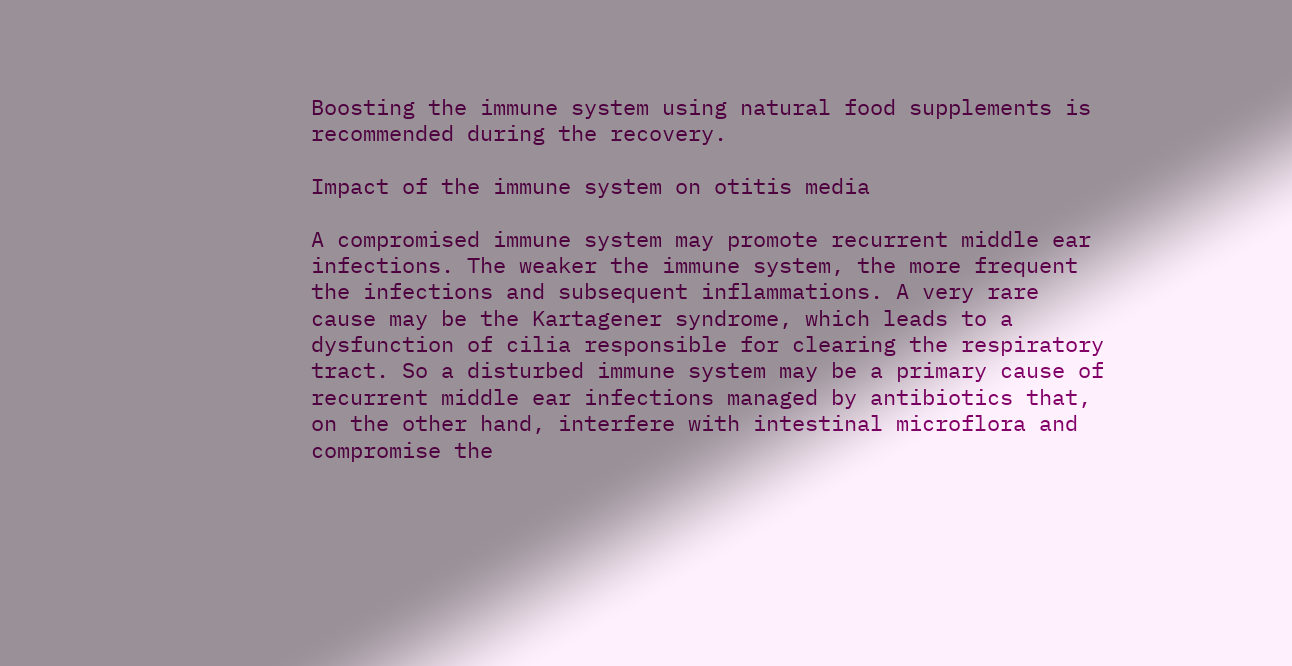Boosting the immune system using natural food supplements is recommended during the recovery.

Impact of the immune system on otitis media

A compromised immune system may promote recurrent middle ear infections. The weaker the immune system, the more frequent the infections and subsequent inflammations. A very rare cause may be the Kartagener syndrome, which leads to a dysfunction of cilia responsible for clearing the respiratory tract. So a disturbed immune system may be a primary cause of recurrent middle ear infections managed by antibiotics that, on the other hand, interfere with intestinal microflora and compromise the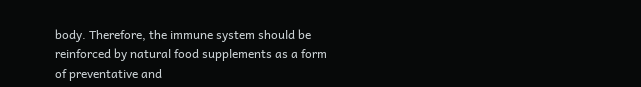body. Therefore, the immune system should be reinforced by natural food supplements as a form of preventative and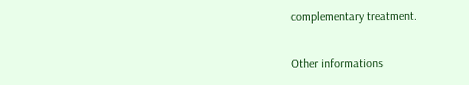complementary treatment.

Other informations